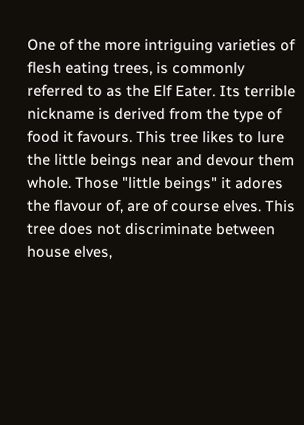One of the more intriguing varieties of flesh eating trees, is commonly referred to as the Elf Eater. Its terrible nickname is derived from the type of food it favours. This tree likes to lure the little beings near and devour them whole. Those "little beings" it adores the flavour of, are of course elves. This tree does not discriminate between house elves,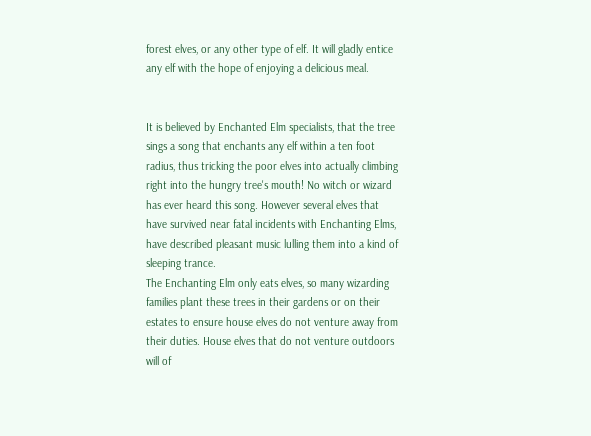forest elves, or any other type of elf. It will gladly entice any elf with the hope of enjoying a delicious meal.


It is believed by Enchanted Elm specialists, that the tree sings a song that enchants any elf within a ten foot radius, thus tricking the poor elves into actually climbing right into the hungry tree's mouth! No witch or wizard has ever heard this song. However several elves that have survived near fatal incidents with Enchanting Elms, have described pleasant music lulling them into a kind of sleeping trance.
The Enchanting Elm only eats elves, so many wizarding families plant these trees in their gardens or on their estates to ensure house elves do not venture away from their duties. House elves that do not venture outdoors will of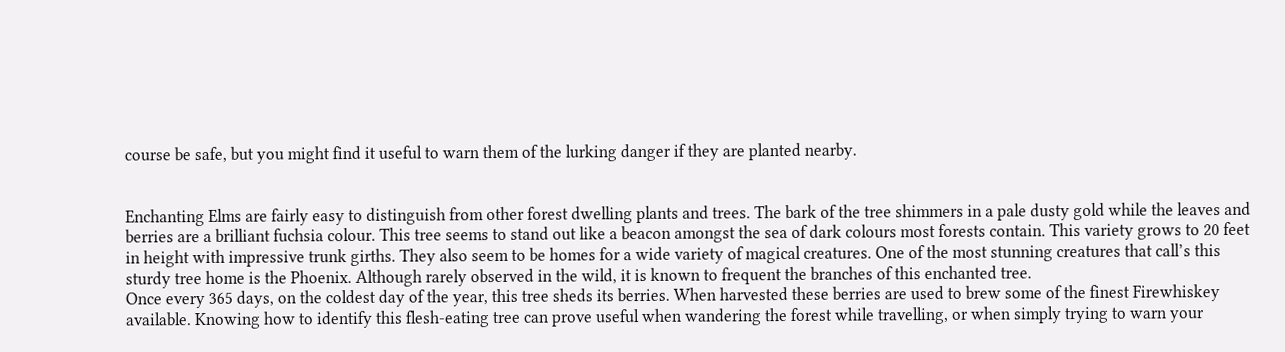course be safe, but you might find it useful to warn them of the lurking danger if they are planted nearby.


Enchanting Elms are fairly easy to distinguish from other forest dwelling plants and trees. The bark of the tree shimmers in a pale dusty gold while the leaves and berries are a brilliant fuchsia colour. This tree seems to stand out like a beacon amongst the sea of dark colours most forests contain. This variety grows to 20 feet in height with impressive trunk girths. They also seem to be homes for a wide variety of magical creatures. One of the most stunning creatures that call’s this sturdy tree home is the Phoenix. Although rarely observed in the wild, it is known to frequent the branches of this enchanted tree.
Once every 365 days, on the coldest day of the year, this tree sheds its berries. When harvested these berries are used to brew some of the finest Firewhiskey available. Knowing how to identify this flesh-eating tree can prove useful when wandering the forest while travelling, or when simply trying to warn your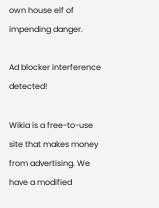own house elf of impending danger.

Ad blocker interference detected!

Wikia is a free-to-use site that makes money from advertising. We have a modified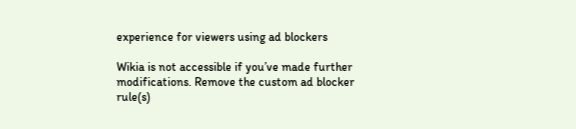experience for viewers using ad blockers

Wikia is not accessible if you’ve made further modifications. Remove the custom ad blocker rule(s)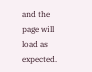and the page will load as expected.